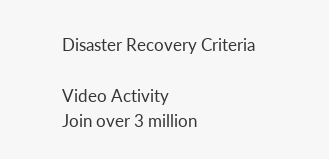Disaster Recovery Criteria

Video Activity
Join over 3 million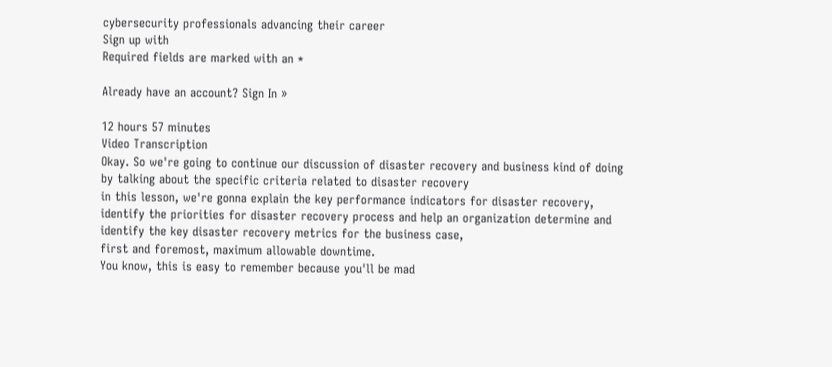cybersecurity professionals advancing their career
Sign up with
Required fields are marked with an *

Already have an account? Sign In »

12 hours 57 minutes
Video Transcription
Okay. So we're going to continue our discussion of disaster recovery and business kind of doing by talking about the specific criteria related to disaster recovery
in this lesson, we're gonna explain the key performance indicators for disaster recovery, identify the priorities for disaster recovery process and help an organization determine and identify the key disaster recovery metrics for the business case,
first and foremost, maximum allowable downtime.
You know, this is easy to remember because you'll be mad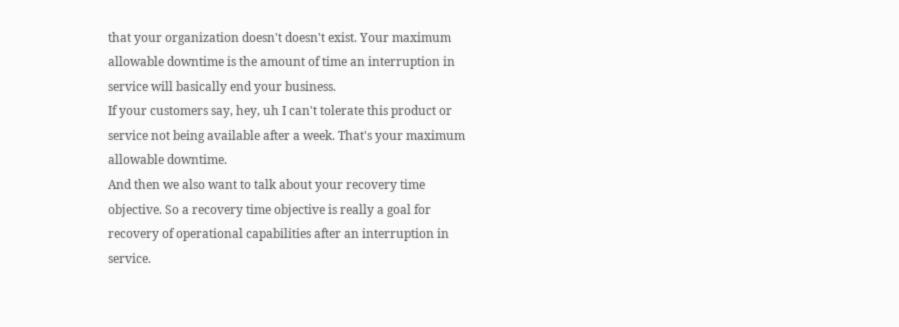that your organization doesn't doesn't exist. Your maximum allowable downtime is the amount of time an interruption in service will basically end your business.
If your customers say, hey, uh I can't tolerate this product or service not being available after a week. That's your maximum allowable downtime.
And then we also want to talk about your recovery time objective. So a recovery time objective is really a goal for recovery of operational capabilities after an interruption in service.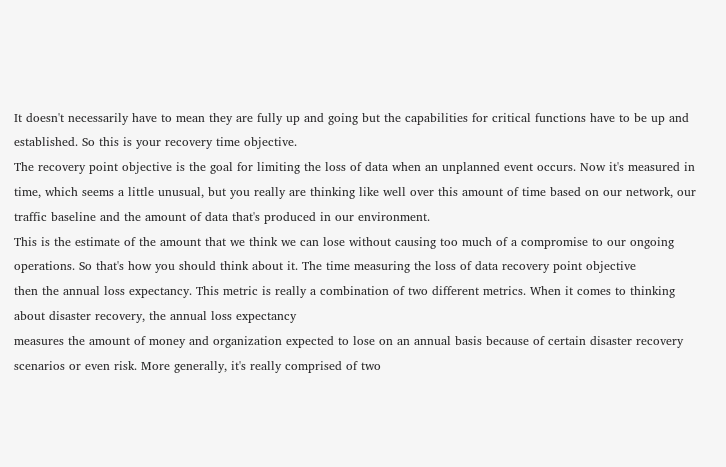It doesn't necessarily have to mean they are fully up and going but the capabilities for critical functions have to be up and established. So this is your recovery time objective.
The recovery point objective is the goal for limiting the loss of data when an unplanned event occurs. Now it's measured in time, which seems a little unusual, but you really are thinking like well over this amount of time based on our network, our traffic baseline and the amount of data that's produced in our environment.
This is the estimate of the amount that we think we can lose without causing too much of a compromise to our ongoing operations. So that's how you should think about it. The time measuring the loss of data recovery point objective
then the annual loss expectancy. This metric is really a combination of two different metrics. When it comes to thinking about disaster recovery, the annual loss expectancy
measures the amount of money and organization expected to lose on an annual basis because of certain disaster recovery scenarios or even risk. More generally, it's really comprised of two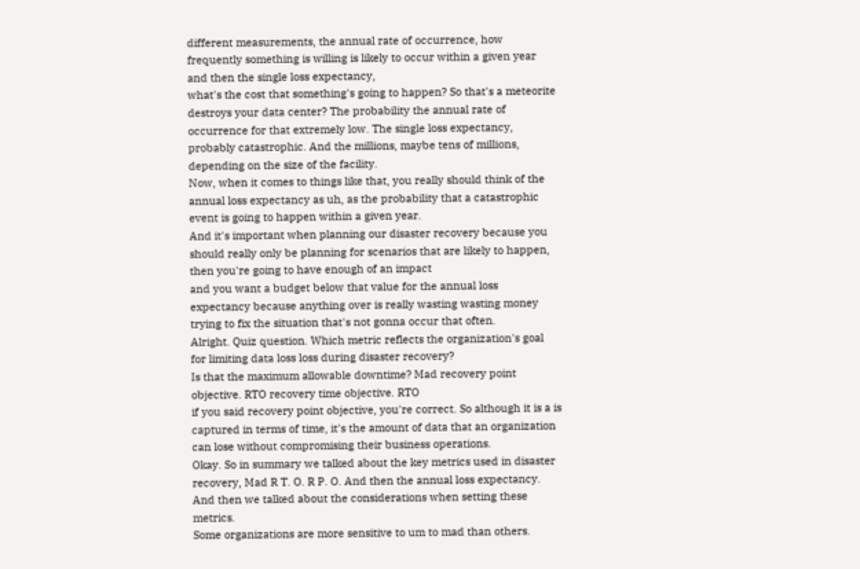different measurements, the annual rate of occurrence, how frequently something is willing is likely to occur within a given year and then the single loss expectancy,
what's the cost that something's going to happen? So that's a meteorite destroys your data center? The probability the annual rate of occurrence for that extremely low. The single loss expectancy, probably catastrophic. And the millions, maybe tens of millions, depending on the size of the facility.
Now, when it comes to things like that, you really should think of the annual loss expectancy as uh, as the probability that a catastrophic event is going to happen within a given year.
And it's important when planning our disaster recovery because you should really only be planning for scenarios that are likely to happen, then you're going to have enough of an impact
and you want a budget below that value for the annual loss expectancy because anything over is really wasting wasting money trying to fix the situation that's not gonna occur that often.
Alright. Quiz question. Which metric reflects the organization's goal for limiting data loss loss during disaster recovery?
Is that the maximum allowable downtime? Mad recovery point objective. RTO recovery time objective. RTO
if you said recovery point objective, you're correct. So although it is a is captured in terms of time, it's the amount of data that an organization can lose without compromising their business operations.
Okay. So in summary we talked about the key metrics used in disaster recovery, Mad R T. O. R P. O. And then the annual loss expectancy.
And then we talked about the considerations when setting these metrics.
Some organizations are more sensitive to um to mad than others.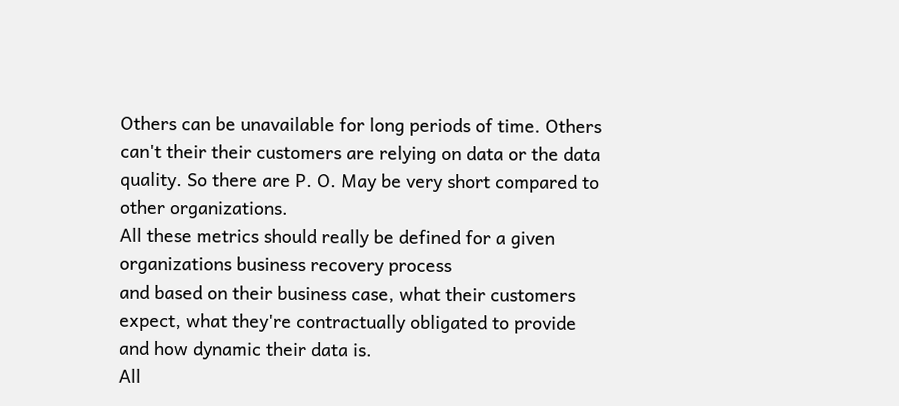Others can be unavailable for long periods of time. Others can't their their customers are relying on data or the data quality. So there are P. O. May be very short compared to other organizations.
All these metrics should really be defined for a given organizations business recovery process
and based on their business case, what their customers expect, what they're contractually obligated to provide
and how dynamic their data is.
All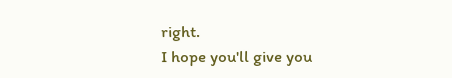right.
I hope you'll give you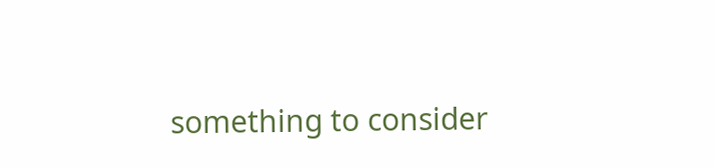something to consider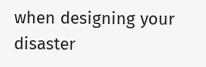when designing your disaster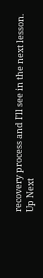recovery process and I'll see in the next lesson.
Up Next